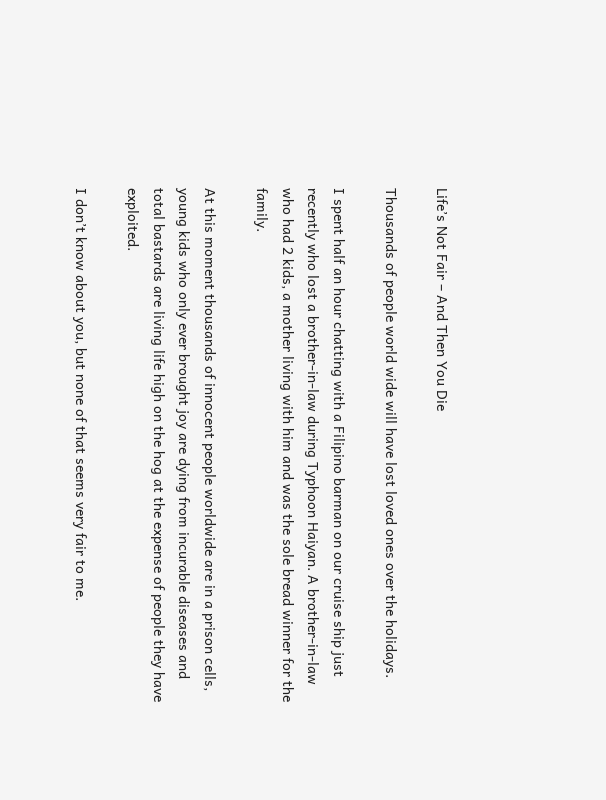Life’s Not Fair – And Then You Die

Thousands of people world wide will have lost loved ones over the holidays.

I spent half an hour chatting with a Filipino barman on our cruise ship just recently who lost a brother-in-law during Typhoon Haiyan. A brother-in-law who had 2 kids, a mother living with him and was the sole bread winner for the family.

At this moment thousands of innocent people worldwide are in a prison cells, young kids who only ever brought joy are dying from incurable diseases and total bastards are living life high on the hog at the expense of people they have exploited.

I don’t know about you, but none of that seems very fair to me.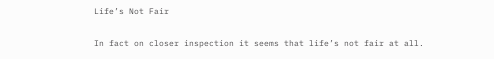Life’s Not Fair

In fact on closer inspection it seems that life’s not fair at all.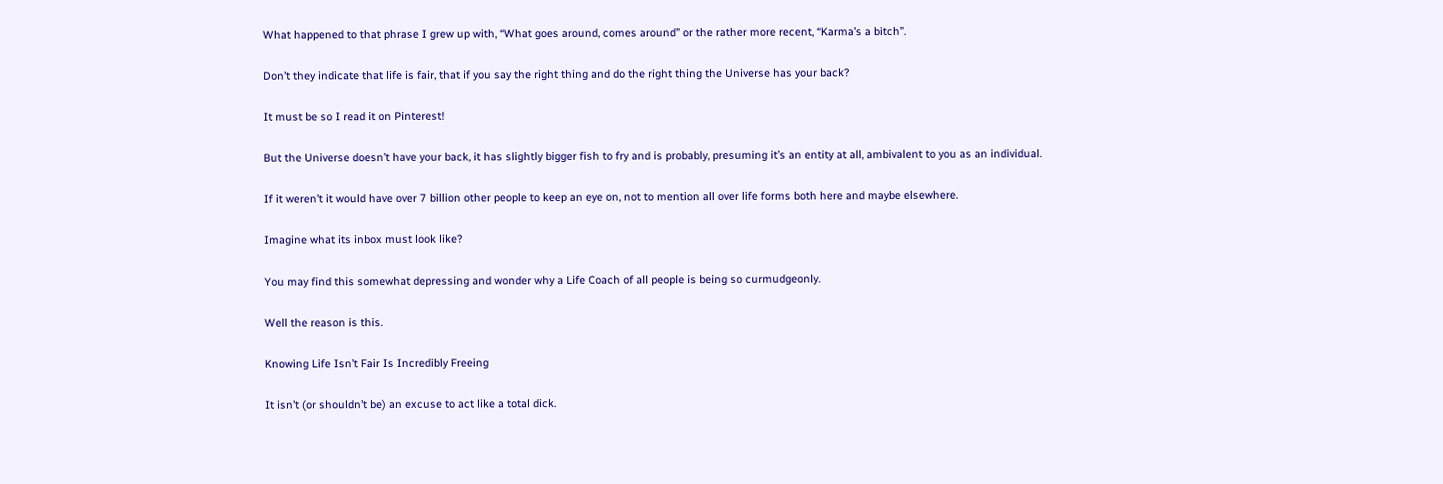What happened to that phrase I grew up with, “What goes around, comes around” or the rather more recent, “Karma’s a bitch”.

Don’t they indicate that life is fair, that if you say the right thing and do the right thing the Universe has your back?

It must be so I read it on Pinterest!

But the Universe doesn’t have your back, it has slightly bigger fish to fry and is probably, presuming it’s an entity at all, ambivalent to you as an individual.

If it weren’t it would have over 7 billion other people to keep an eye on, not to mention all over life forms both here and maybe elsewhere.

Imagine what its inbox must look like?

You may find this somewhat depressing and wonder why a Life Coach of all people is being so curmudgeonly.

Well the reason is this.

Knowing Life Isn’t Fair Is Incredibly Freeing

It isn’t (or shouldn’t be) an excuse to act like a total dick.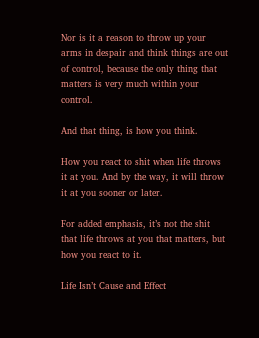Nor is it a reason to throw up your arms in despair and think things are out of control, because the only thing that matters is very much within your control.

And that thing, is how you think.

How you react to shit when life throws it at you. And by the way, it will throw it at you sooner or later.

For added emphasis, it’s not the shit that life throws at you that matters, but how you react to it.

Life Isn’t Cause and Effect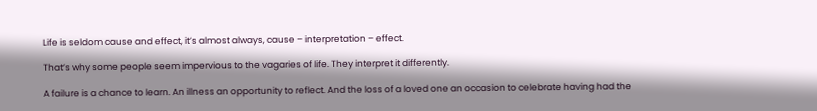Life is seldom cause and effect, it’s almost always, cause – interpretation – effect.

That’s why some people seem impervious to the vagaries of life. They interpret it differently.

A failure is a chance to learn. An illness an opportunity to reflect. And the loss of a loved one an occasion to celebrate having had the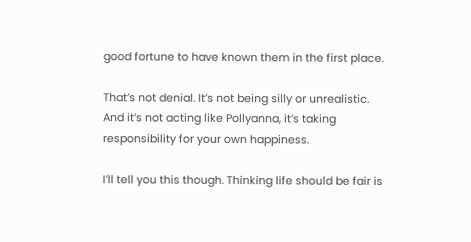good fortune to have known them in the first place.

That’s not denial. It’s not being silly or unrealistic. And it’s not acting like Pollyanna, it’s taking responsibility for your own happiness.

I’ll tell you this though. Thinking life should be fair is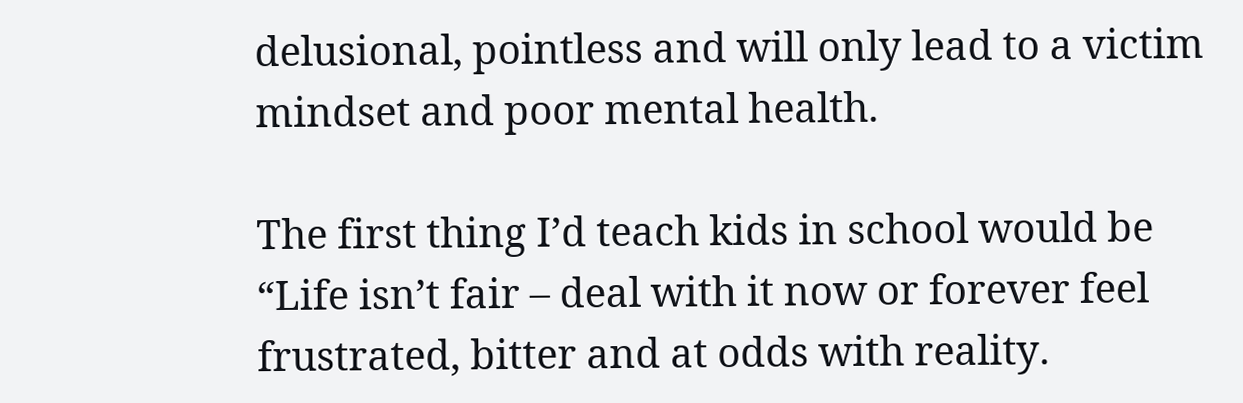delusional, pointless and will only lead to a victim mindset and poor mental health.

The first thing I’d teach kids in school would be “Life isn’t fair – deal with it now or forever feel frustrated, bitter and at odds with reality.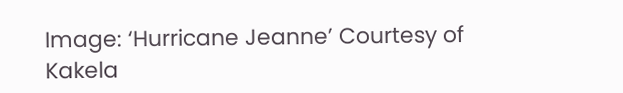Image: ‘Hurricane Jeanne’ Courtesy of Kakela